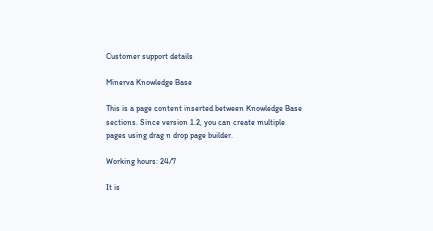Customer support details

Minerva Knowledge Base

This is a page content inserted between Knowledge Base sections. Since version 1.2, you can create multiple pages using drag n drop page builder.

Working hours: 24/7

It is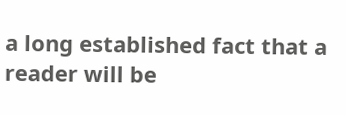a long established fact that a reader will be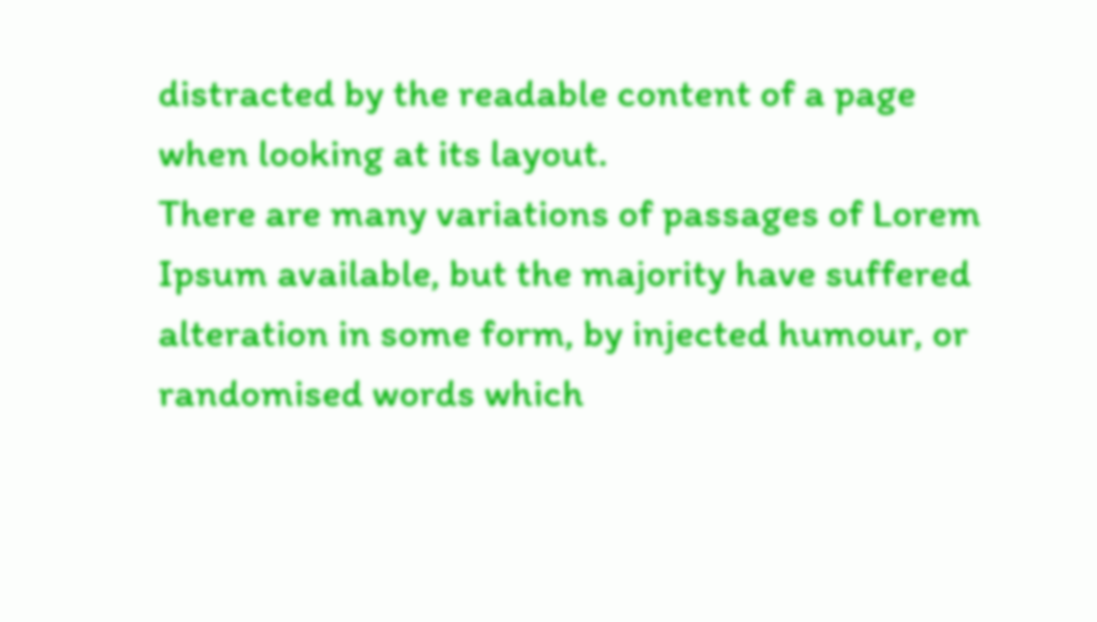distracted by the readable content of a page when looking at its layout.
There are many variations of passages of Lorem Ipsum available, but the majority have suffered alteration in some form, by injected humour, or randomised words which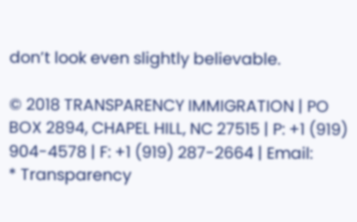don’t look even slightly believable.

© 2018 TRANSPARENCY IMMIGRATION | PO BOX 2894, CHAPEL HILL, NC 27515 | P: +1 (919) 904-4578 | F: +1 (919) 287-2664 | Email:
* Transparency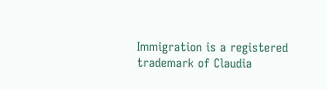Immigration is a registered trademark of Claudia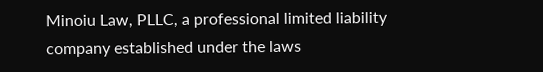Minoiu Law, PLLC, a professional limited liability company established under the laws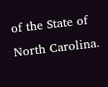of the State of North Carolina.